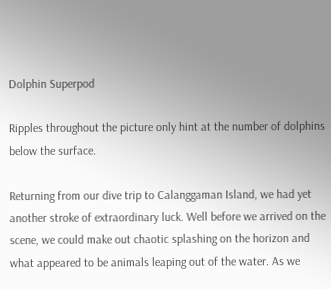Dolphin Superpod

Ripples throughout the picture only hint at the number of dolphins below the surface.

Returning from our dive trip to Calanggaman Island, we had yet another stroke of extraordinary luck. Well before we arrived on the scene, we could make out chaotic splashing on the horizon and what appeared to be animals leaping out of the water. As we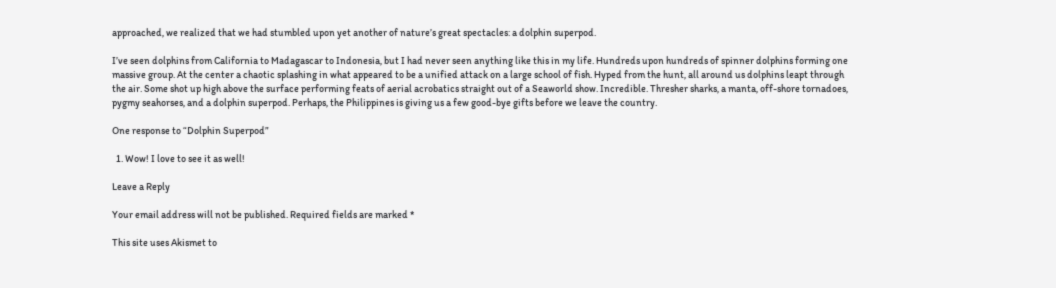approached, we realized that we had stumbled upon yet another of nature’s great spectacles: a dolphin superpod.

I’ve seen dolphins from California to Madagascar to Indonesia, but I had never seen anything like this in my life. Hundreds upon hundreds of spinner dolphins forming one massive group. At the center a chaotic splashing in what appeared to be a unified attack on a large school of fish. Hyped from the hunt, all around us dolphins leapt through the air. Some shot up high above the surface performing feats of aerial acrobatics straight out of a Seaworld show. Incredible. Thresher sharks, a manta, off-shore tornadoes, pygmy seahorses, and a dolphin superpod. Perhaps, the Philippines is giving us a few good-bye gifts before we leave the country.

One response to “Dolphin Superpod”

  1. Wow! I love to see it as well!

Leave a Reply

Your email address will not be published. Required fields are marked *

This site uses Akismet to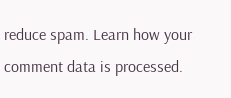reduce spam. Learn how your comment data is processed.